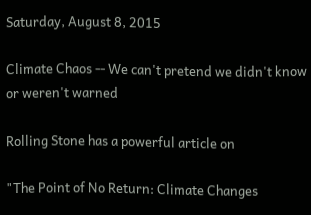Saturday, August 8, 2015

Climate Chaos -- We can't pretend we didn't know or weren't warned

Rolling Stone has a powerful article on

"The Point of No Return: Climate Changes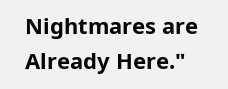Nightmares are Already Here."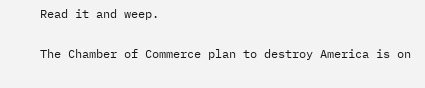Read it and weep.

The Chamber of Commerce plan to destroy America is on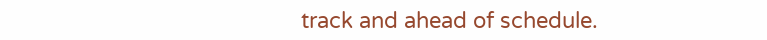track and ahead of schedule.